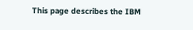This page describes the IBM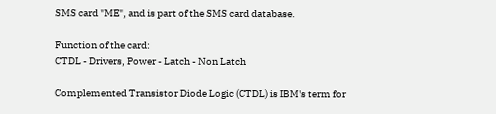SMS card "ME", and is part of the SMS card database.

Function of the card:
CTDL - Drivers, Power - Latch - Non Latch

Complemented Transistor Diode Logic (CTDL) is IBM's term for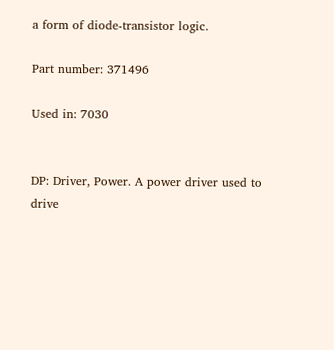a form of diode-transistor logic.

Part number: 371496

Used in: 7030


DP: Driver, Power. A power driver used to drive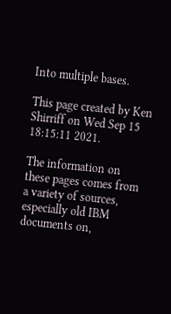Into multiple bases.

This page created by Ken Shirriff on Wed Sep 15 18:15:11 2021.

The information on these pages comes from a variety of sources, especially old IBM documents on,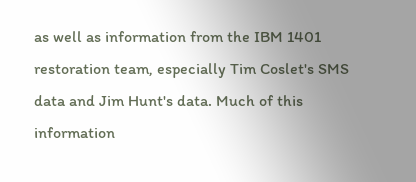as well as information from the IBM 1401 restoration team, especially Tim Coslet's SMS data and Jim Hunt's data. Much of this information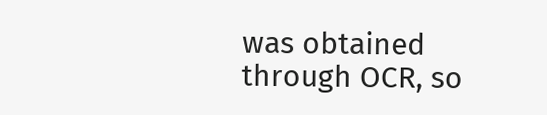was obtained through OCR, so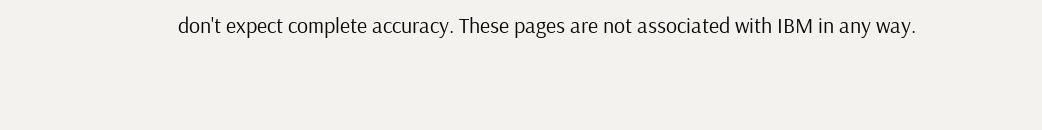don't expect complete accuracy. These pages are not associated with IBM in any way.